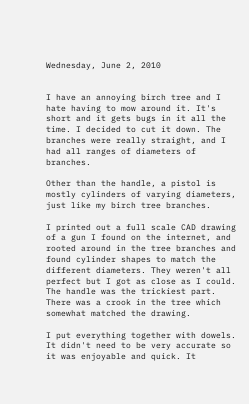Wednesday, June 2, 2010


I have an annoying birch tree and I hate having to mow around it. It's short and it gets bugs in it all the time. I decided to cut it down. The branches were really straight, and I had all ranges of diameters of branches.

Other than the handle, a pistol is mostly cylinders of varying diameters, just like my birch tree branches.

I printed out a full scale CAD drawing of a gun I found on the internet, and rooted around in the tree branches and found cylinder shapes to match the different diameters. They weren't all perfect but I got as close as I could. The handle was the trickiest part. There was a crook in the tree which somewhat matched the drawing.

I put everything together with dowels. It didn't need to be very accurate so it was enjoyable and quick. It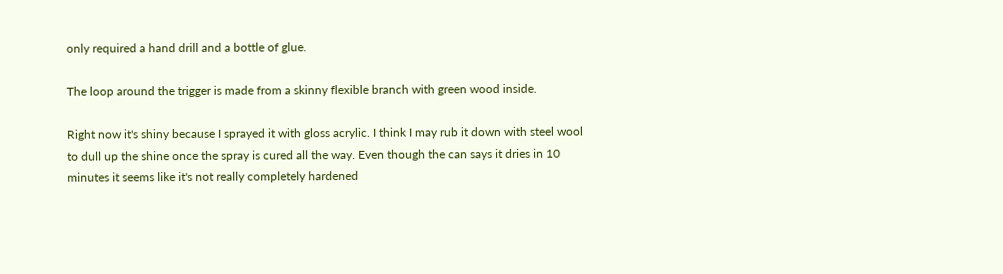only required a hand drill and a bottle of glue.

The loop around the trigger is made from a skinny flexible branch with green wood inside.

Right now it's shiny because I sprayed it with gloss acrylic. I think I may rub it down with steel wool to dull up the shine once the spray is cured all the way. Even though the can says it dries in 10 minutes it seems like it's not really completely hardened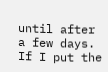until after a few days. If I put the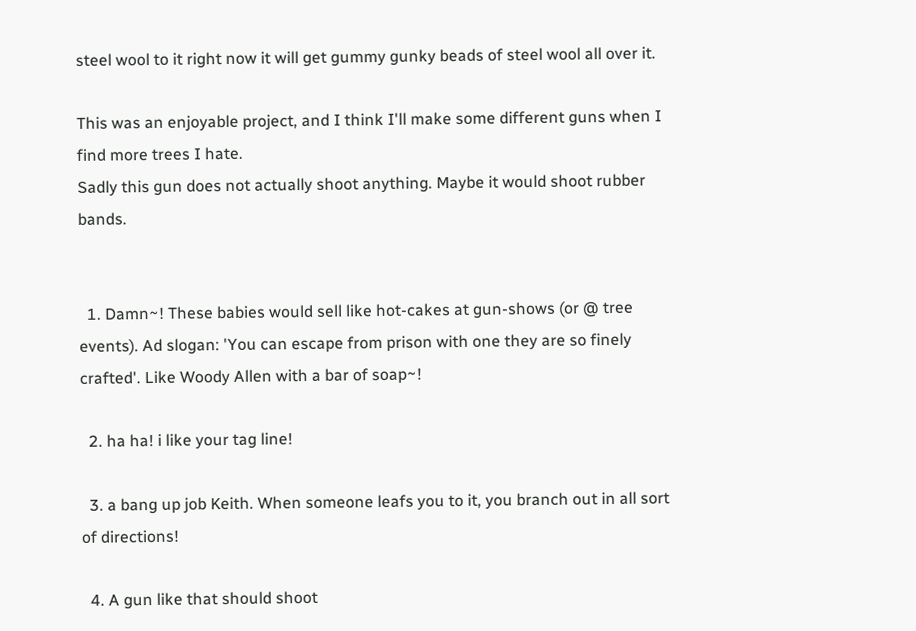steel wool to it right now it will get gummy gunky beads of steel wool all over it.

This was an enjoyable project, and I think I'll make some different guns when I find more trees I hate.
Sadly this gun does not actually shoot anything. Maybe it would shoot rubber bands.


  1. Damn~! These babies would sell like hot-cakes at gun-shows (or @ tree events). Ad slogan: 'You can escape from prison with one they are so finely crafted'. Like Woody Allen with a bar of soap~!

  2. ha ha! i like your tag line!

  3. a bang up job Keith. When someone leafs you to it, you branch out in all sort of directions!

  4. A gun like that should shoot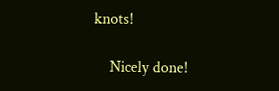knots!

    Nicely done!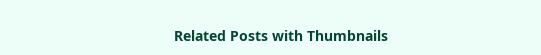Related Posts with Thumbnails